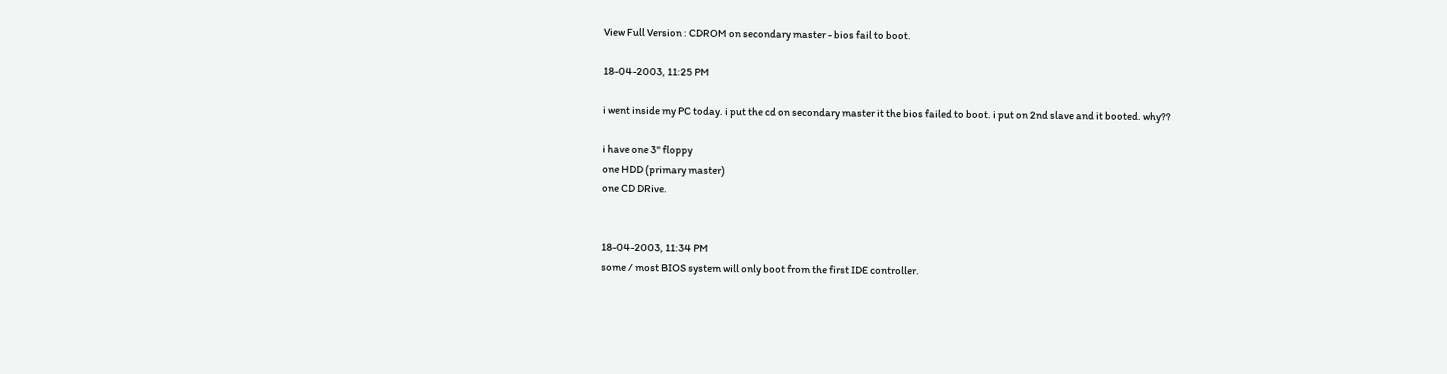View Full Version : CDROM on secondary master - bios fail to boot.

18-04-2003, 11:25 PM

i went inside my PC today. i put the cd on secondary master it the bios failed to boot. i put on 2nd slave and it booted. why??

i have one 3" floppy
one HDD (primary master)
one CD DRive.


18-04-2003, 11:34 PM
some / most BIOS system will only boot from the first IDE controller.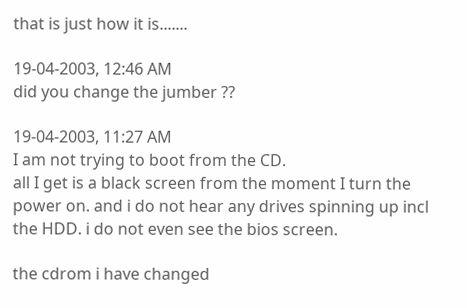that is just how it is.......

19-04-2003, 12:46 AM
did you change the jumber ??

19-04-2003, 11:27 AM
I am not trying to boot from the CD.
all I get is a black screen from the moment I turn the power on. and i do not hear any drives spinning up incl the HDD. i do not even see the bios screen.

the cdrom i have changed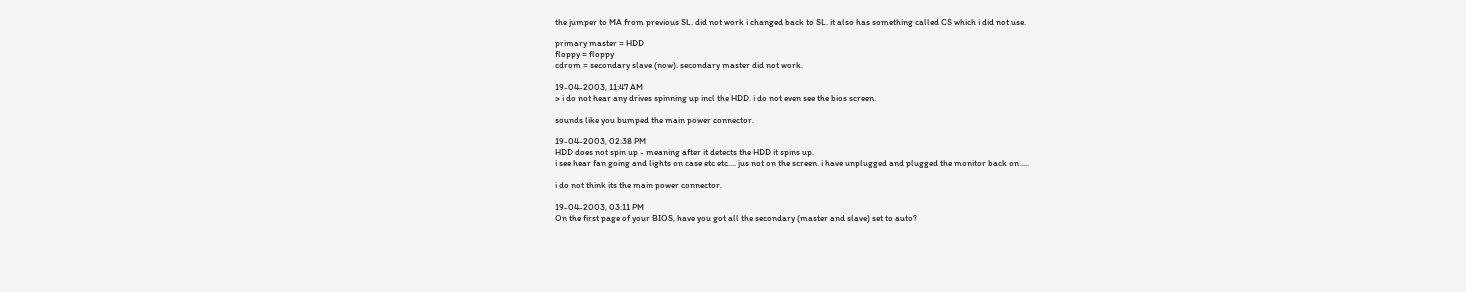the jumper to MA from previous SL. did not work i changed back to SL. it also has something called CS which i did not use.

primary master = HDD
floppy = floppy
cdrom = secondary slave (now). secondary master did not work.

19-04-2003, 11:47 AM
> i do not hear any drives spinning up incl the HDD. i do not even see the bios screen.

sounds like you bumped the main power connector.

19-04-2003, 02:38 PM
HDD does not spin up - meaning after it detects the HDD it spins up.
i see hear fan going and lights on case etc etc.... jus not on the screen. i have unplugged and plugged the monitor back on.....

i do not think its the main power connector.

19-04-2003, 03:11 PM
On the first page of your BIOS, have you got all the secondary (master and slave) set to auto?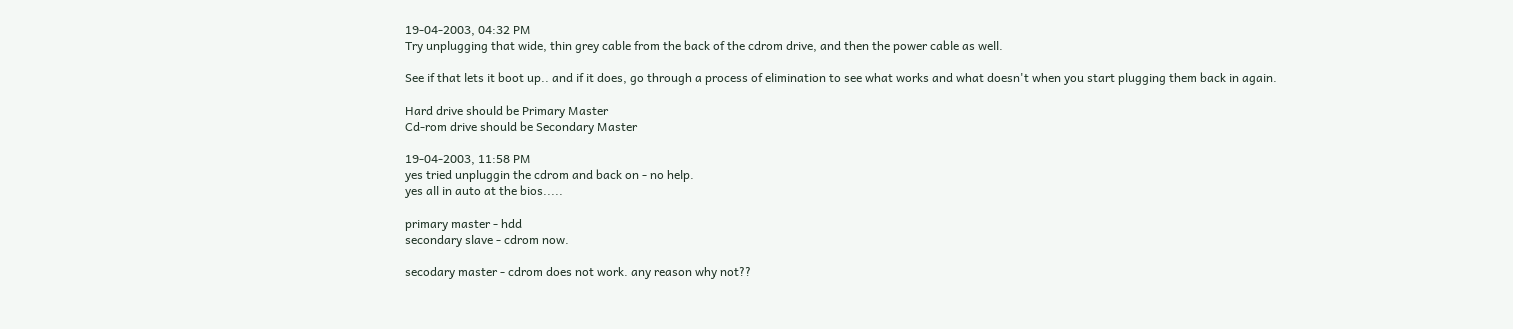19-04-2003, 04:32 PM
Try unplugging that wide, thin grey cable from the back of the cdrom drive, and then the power cable as well.

See if that lets it boot up.. and if it does, go through a process of elimination to see what works and what doesn't when you start plugging them back in again.

Hard drive should be Primary Master
Cd-rom drive should be Secondary Master

19-04-2003, 11:58 PM
yes tried unpluggin the cdrom and back on - no help.
yes all in auto at the bios.....

primary master - hdd
secondary slave - cdrom now.

secodary master - cdrom does not work. any reason why not??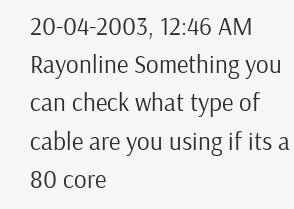20-04-2003, 12:46 AM
Rayonline Something you can check what type of cable are you using if its a 80 core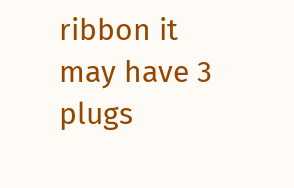ribbon it may have 3 plugs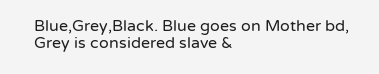Blue,Grey,Black. Blue goes on Mother bd, Grey is considered slave &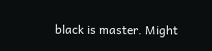black is master. Might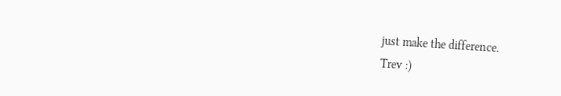just make the difference.
Trev :)